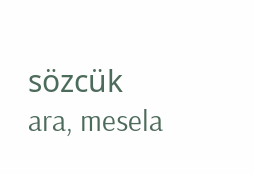sözcük ara, mesela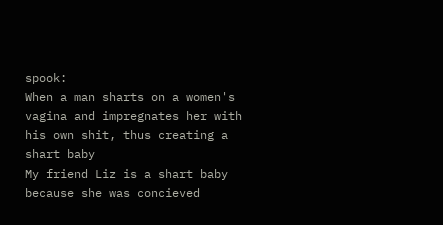spook:
When a man sharts on a women's vagina and impregnates her with his own shit, thus creating a shart baby
My friend Liz is a shart baby because she was concieved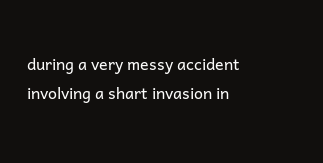during a very messy accident involving a shart invasion in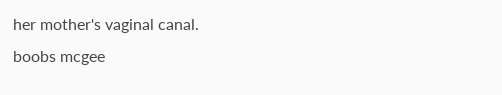her mother's vaginal canal.
boobs mcgee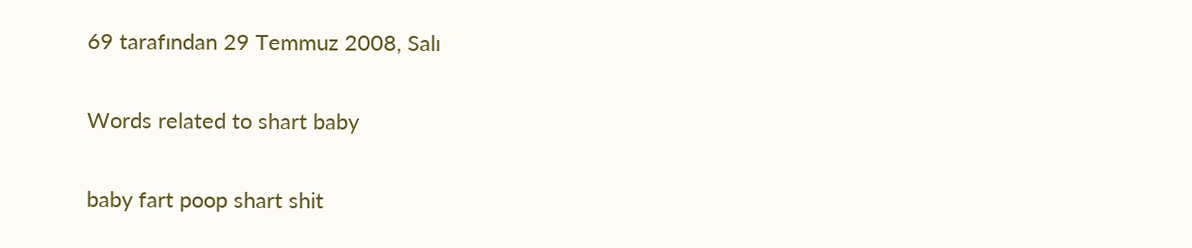69 tarafından 29 Temmuz 2008, Salı

Words related to shart baby

baby fart poop shart shit